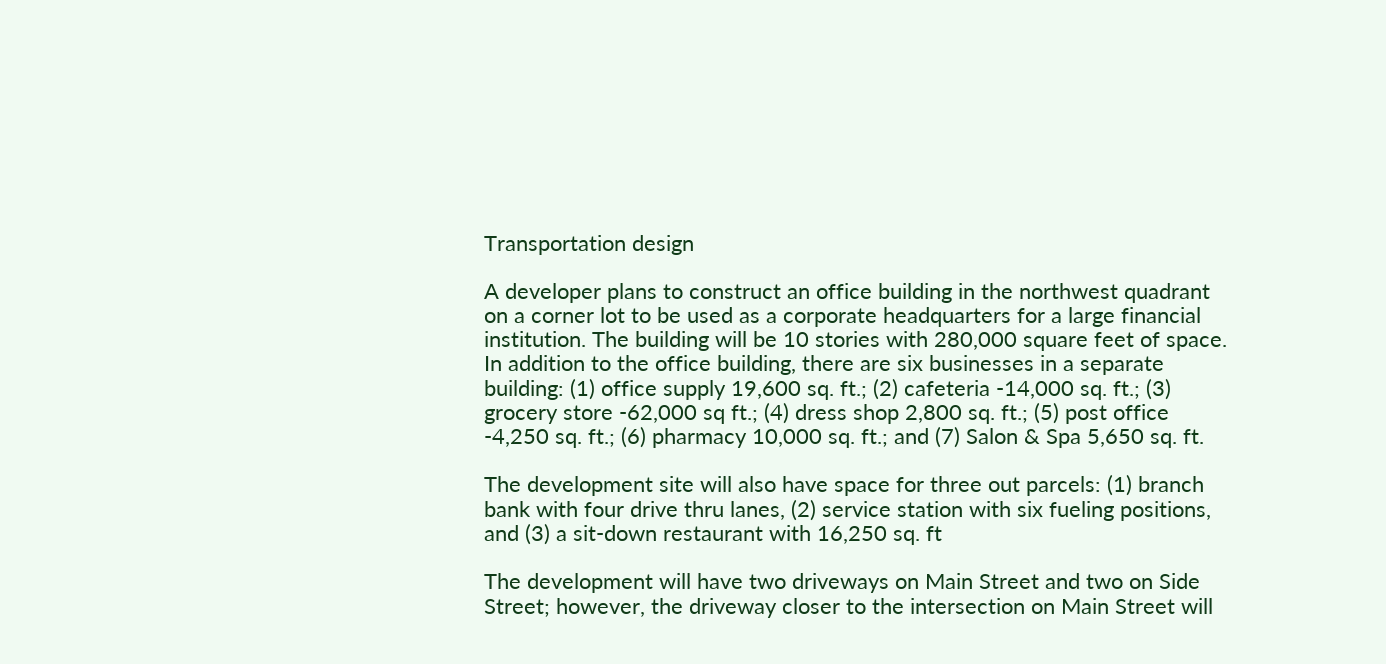Transportation design

A developer plans to construct an office building in the northwest quadrant on a corner lot to be used as a corporate headquarters for a large financial institution. The building will be 10 stories with 280,000 square feet of space. In addition to the office building, there are six businesses in a separate building: (1) office supply 19,600 sq. ft.; (2) cafeteria -14,000 sq. ft.; (3) grocery store -62,000 sq ft.; (4) dress shop 2,800 sq. ft.; (5) post office -4,250 sq. ft.; (6) pharmacy 10,000 sq. ft.; and (7) Salon & Spa 5,650 sq. ft.

The development site will also have space for three out parcels: (1) branch bank with four drive thru lanes, (2) service station with six fueling positions, and (3) a sit-down restaurant with 16,250 sq. ft

The development will have two driveways on Main Street and two on Side Street; however, the driveway closer to the intersection on Main Street will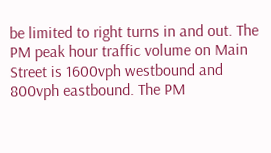be limited to right turns in and out. The PM peak hour traffic volume on Main Street is 1600vph westbound and 800vph eastbound. The PM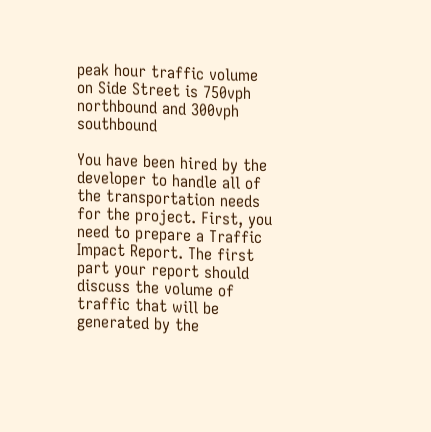peak hour traffic volume on Side Street is 750vph northbound and 300vph southbound

You have been hired by the developer to handle all of the transportation needs for the project. First, you need to prepare a Traffic Impact Report. The first part your report should discuss the volume of traffic that will be generated by the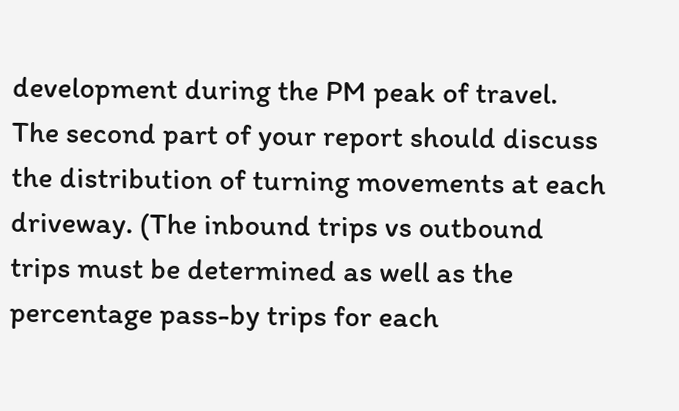development during the PM peak of travel. The second part of your report should discuss the distribution of turning movements at each driveway. (The inbound trips vs outbound trips must be determined as well as the percentage pass-by trips for each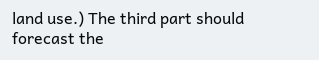land use.) The third part should forecast the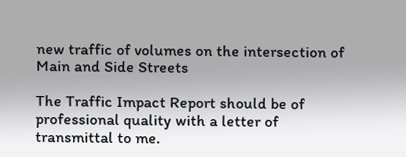new traffic of volumes on the intersection of Main and Side Streets

The Traffic Impact Report should be of professional quality with a letter of transmittal to me.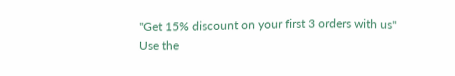"Get 15% discount on your first 3 orders with us"
Use the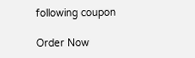following coupon

Order Now